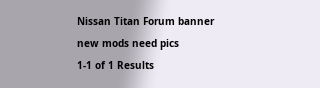Nissan Titan Forum banner
new mods need pics
1-1 of 1 Results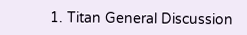1. Titan General Discussion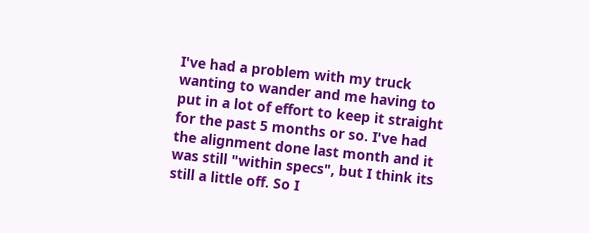I've had a problem with my truck wanting to wander and me having to put in a lot of effort to keep it straight for the past 5 months or so. I've had the alignment done last month and it was still "within specs", but I think its still a little off. So I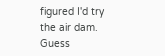figured I'd try the air dam. Guess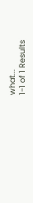what...
1-1 of 1 Results